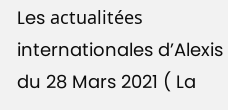Les actualitées internationales d’Alexis du 28 Mars 2021 ( La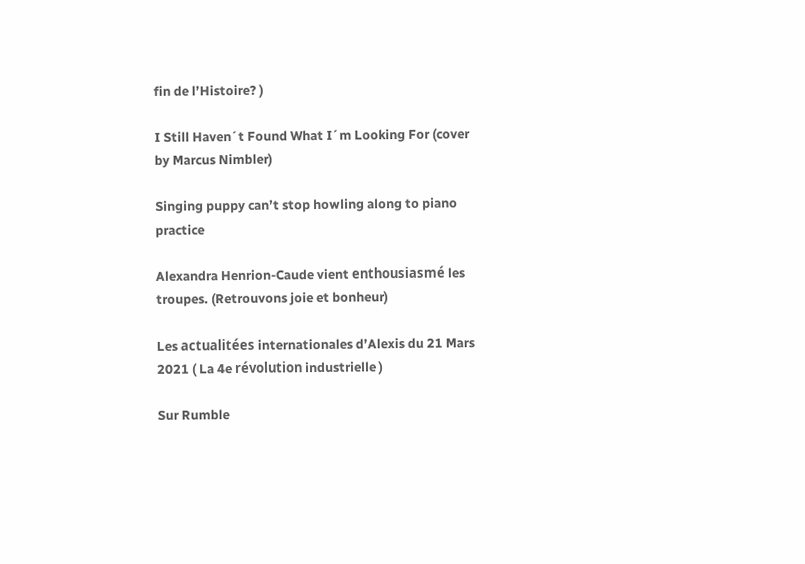fin de l’Histoire? )

I Still Haven´t Found What I´m Looking For (cover by Marcus Nimbler)

Singing puppy can’t stop howling along to piano practice

Alexandra Henrion-Caude vient enthousiasmé les troupes. (Retrouvons joie et bonheur)

Les actualitées internationales d’Alexis du 21 Mars 2021 ( La 4e révolution industrielle )

Sur Rumble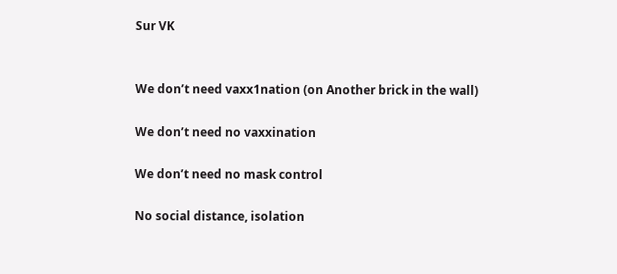Sur VK


We don’t need vaxx1nation (on Another brick in the wall)

We don’t need no vaxxination

We don’t need no mask control

No social distance, isolation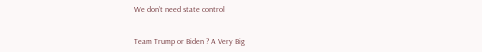We don’t need state control


Team Trump or Biden ? A Very Big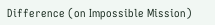Difference (on Impossible Mission)